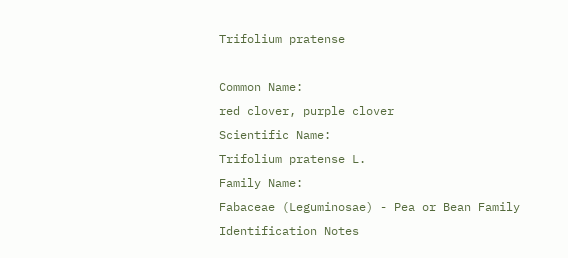Trifolium pratense

Common Name:
red clover, purple clover
Scientific Name:
Trifolium pratense L.
Family Name:
Fabaceae (Leguminosae) - Pea or Bean Family
Identification Notes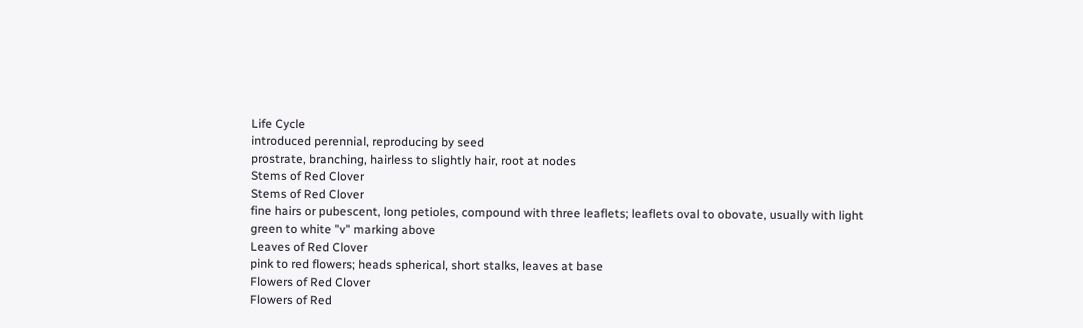Life Cycle
introduced perennial, reproducing by seed
prostrate, branching, hairless to slightly hair, root at nodes
Stems of Red Clover
Stems of Red Clover
fine hairs or pubescent, long petioles, compound with three leaflets; leaflets oval to obovate, usually with light green to white "v" marking above
Leaves of Red Clover
pink to red flowers; heads spherical, short stalks, leaves at base
Flowers of Red Clover
Flowers of Red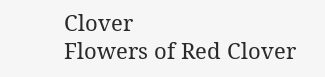Clover
Flowers of Red Clover